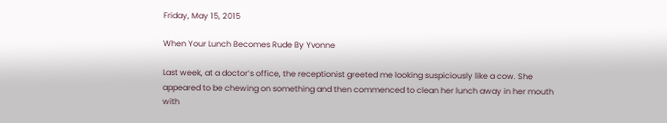Friday, May 15, 2015

When Your Lunch Becomes Rude By Yvonne

Last week, at a doctor’s office, the receptionist greeted me looking suspiciously like a cow. She appeared to be chewing on something and then commenced to clean her lunch away in her mouth with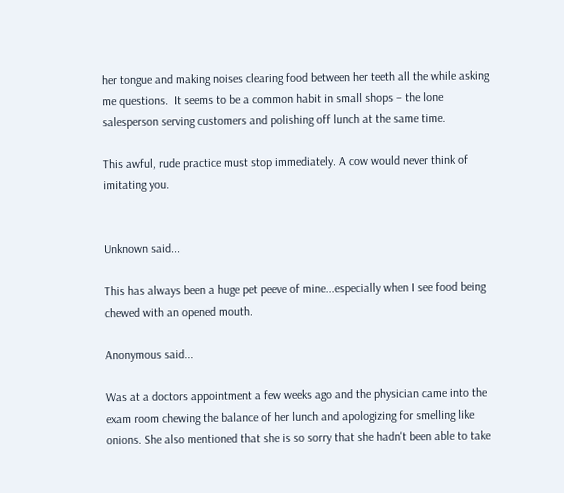her tongue and making noises clearing food between her teeth all the while asking me questions.  It seems to be a common habit in small shops – the lone salesperson serving customers and polishing off lunch at the same time.

This awful, rude practice must stop immediately. A cow would never think of imitating you.


Unknown said...

This has always been a huge pet peeve of mine...especially when I see food being chewed with an opened mouth.

Anonymous said...

Was at a doctors appointment a few weeks ago and the physician came into the exam room chewing the balance of her lunch and apologizing for smelling like onions. She also mentioned that she is so sorry that she hadn't been able to take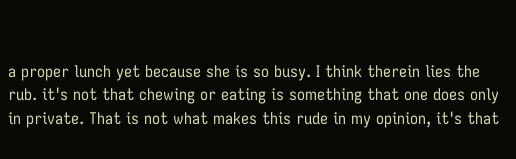a proper lunch yet because she is so busy. I think therein lies the rub. it's not that chewing or eating is something that one does only in private. That is not what makes this rude in my opinion, it's that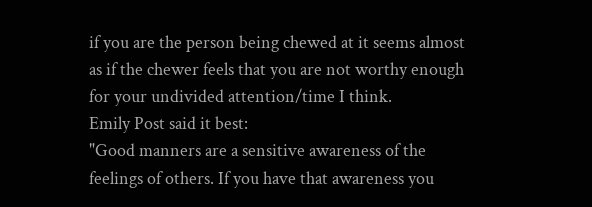if you are the person being chewed at it seems almost as if the chewer feels that you are not worthy enough for your undivided attention/time I think.
Emily Post said it best:
"Good manners are a sensitive awareness of the feelings of others. If you have that awareness you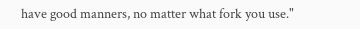have good manners, no matter what fork you use."